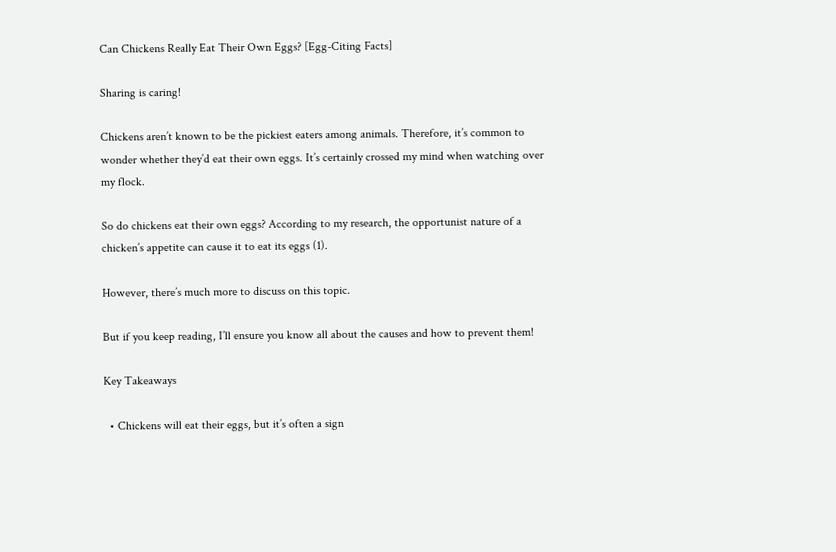Can Chickens Really Eat Their Own Eggs? [Egg-Citing Facts]

Sharing is caring!

Chickens aren’t known to be the pickiest eaters among animals. Therefore, it’s common to wonder whether they’d eat their own eggs. It’s certainly crossed my mind when watching over my flock.

So do chickens eat their own eggs? According to my research, the opportunist nature of a chicken’s appetite can cause it to eat its eggs (1).

However, there’s much more to discuss on this topic.

But if you keep reading, I’ll ensure you know all about the causes and how to prevent them!

Key Takeaways

  • Chickens will eat their eggs, but it’s often a sign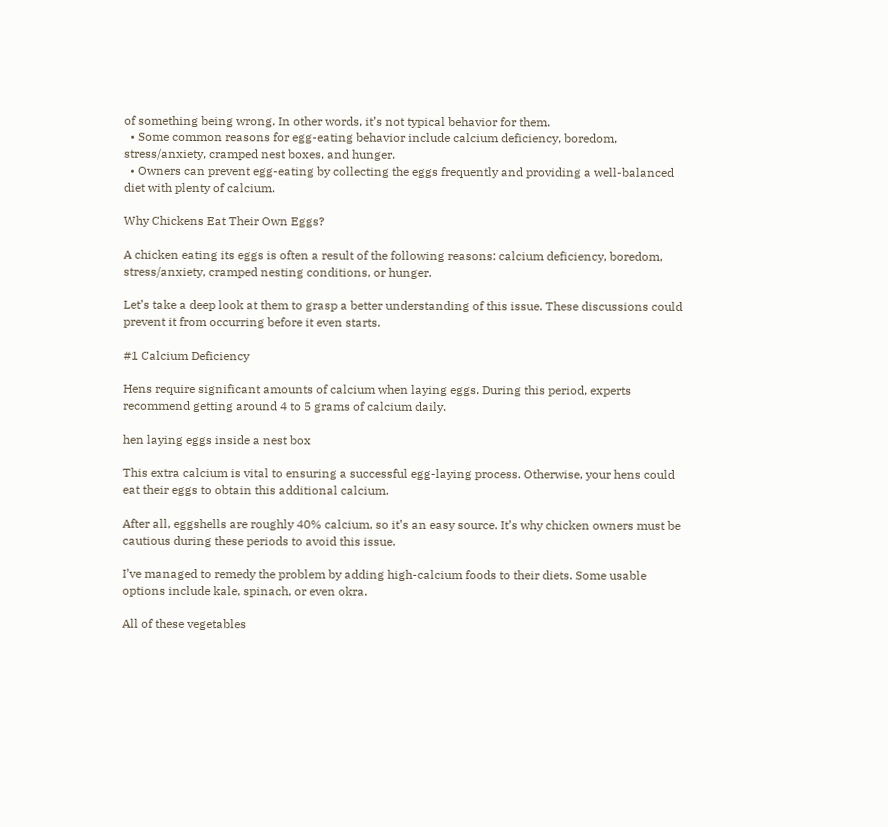of something being wrong. In other words, it’s not typical behavior for them.
  • Some common reasons for egg-eating behavior include calcium deficiency, boredom, stress/anxiety, cramped nest boxes, and hunger.
  • Owners can prevent egg-eating by collecting the eggs frequently and providing a well-balanced diet with plenty of calcium.

Why Chickens Eat Their Own Eggs?

A chicken eating its eggs is often a result of the following reasons: calcium deficiency, boredom, stress/anxiety, cramped nesting conditions, or hunger.

Let’s take a deep look at them to grasp a better understanding of this issue. These discussions could prevent it from occurring before it even starts.

#1 Calcium Deficiency

Hens require significant amounts of calcium when laying eggs. During this period, experts recommend getting around 4 to 5 grams of calcium daily.

hen laying eggs inside a nest box

This extra calcium is vital to ensuring a successful egg-laying process. Otherwise, your hens could eat their eggs to obtain this additional calcium.

After all, eggshells are roughly 40% calcium, so it’s an easy source. It’s why chicken owners must be cautious during these periods to avoid this issue.

I’ve managed to remedy the problem by adding high-calcium foods to their diets. Some usable options include kale, spinach, or even okra.

All of these vegetables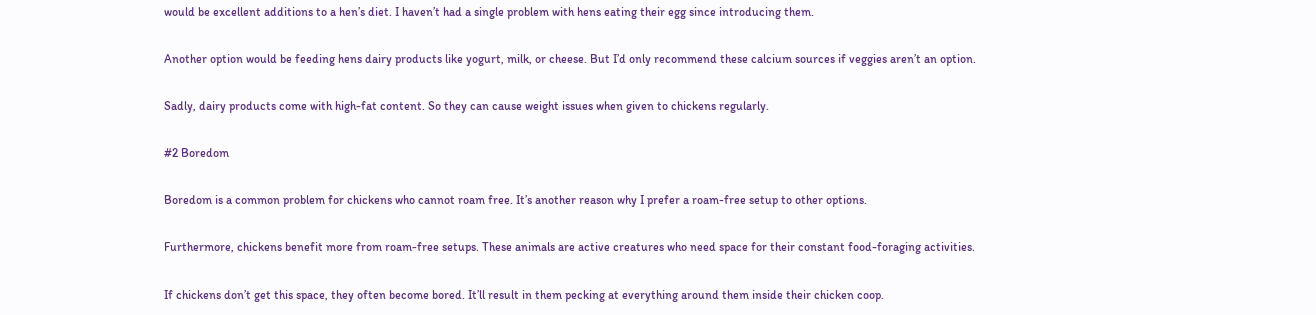would be excellent additions to a hen’s diet. I haven’t had a single problem with hens eating their egg since introducing them.

Another option would be feeding hens dairy products like yogurt, milk, or cheese. But I’d only recommend these calcium sources if veggies aren’t an option.

Sadly, dairy products come with high-fat content. So they can cause weight issues when given to chickens regularly.

#2 Boredom

Boredom is a common problem for chickens who cannot roam free. It’s another reason why I prefer a roam-free setup to other options.

Furthermore, chickens benefit more from roam-free setups. These animals are active creatures who need space for their constant food-foraging activities.

If chickens don’t get this space, they often become bored. It’ll result in them pecking at everything around them inside their chicken coop.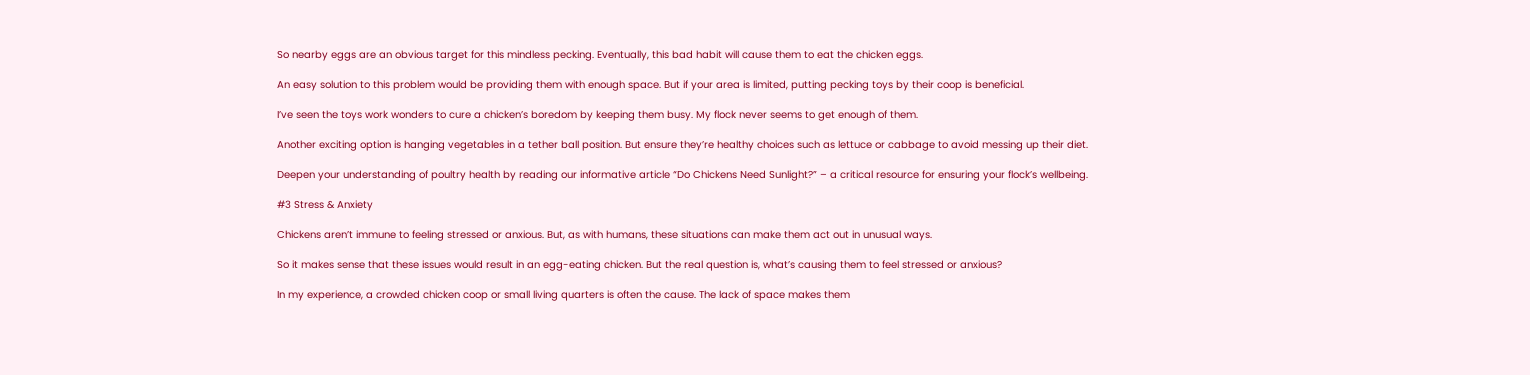So nearby eggs are an obvious target for this mindless pecking. Eventually, this bad habit will cause them to eat the chicken eggs.

An easy solution to this problem would be providing them with enough space. But if your area is limited, putting pecking toys by their coop is beneficial.

I’ve seen the toys work wonders to cure a chicken’s boredom by keeping them busy. My flock never seems to get enough of them.

Another exciting option is hanging vegetables in a tether ball position. But ensure they’re healthy choices such as lettuce or cabbage to avoid messing up their diet.

Deepen your understanding of poultry health by reading our informative article “Do Chickens Need Sunlight?” – a critical resource for ensuring your flock’s wellbeing.

#3 Stress & Anxiety

Chickens aren’t immune to feeling stressed or anxious. But, as with humans, these situations can make them act out in unusual ways.

So it makes sense that these issues would result in an egg-eating chicken. But the real question is, what’s causing them to feel stressed or anxious?

In my experience, a crowded chicken coop or small living quarters is often the cause. The lack of space makes them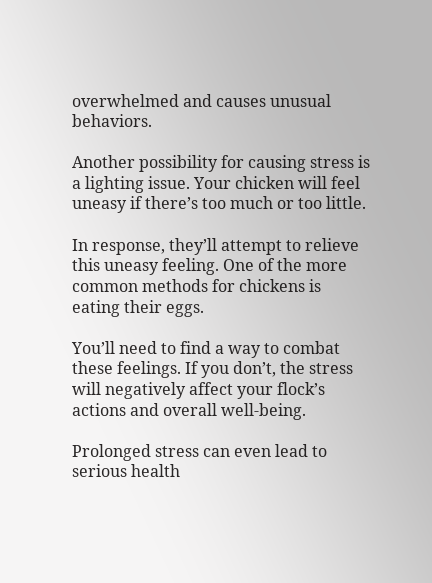overwhelmed and causes unusual behaviors.

Another possibility for causing stress is a lighting issue. Your chicken will feel uneasy if there’s too much or too little.

In response, they’ll attempt to relieve this uneasy feeling. One of the more common methods for chickens is eating their eggs.

You’ll need to find a way to combat these feelings. If you don’t, the stress will negatively affect your flock’s actions and overall well-being.

Prolonged stress can even lead to serious health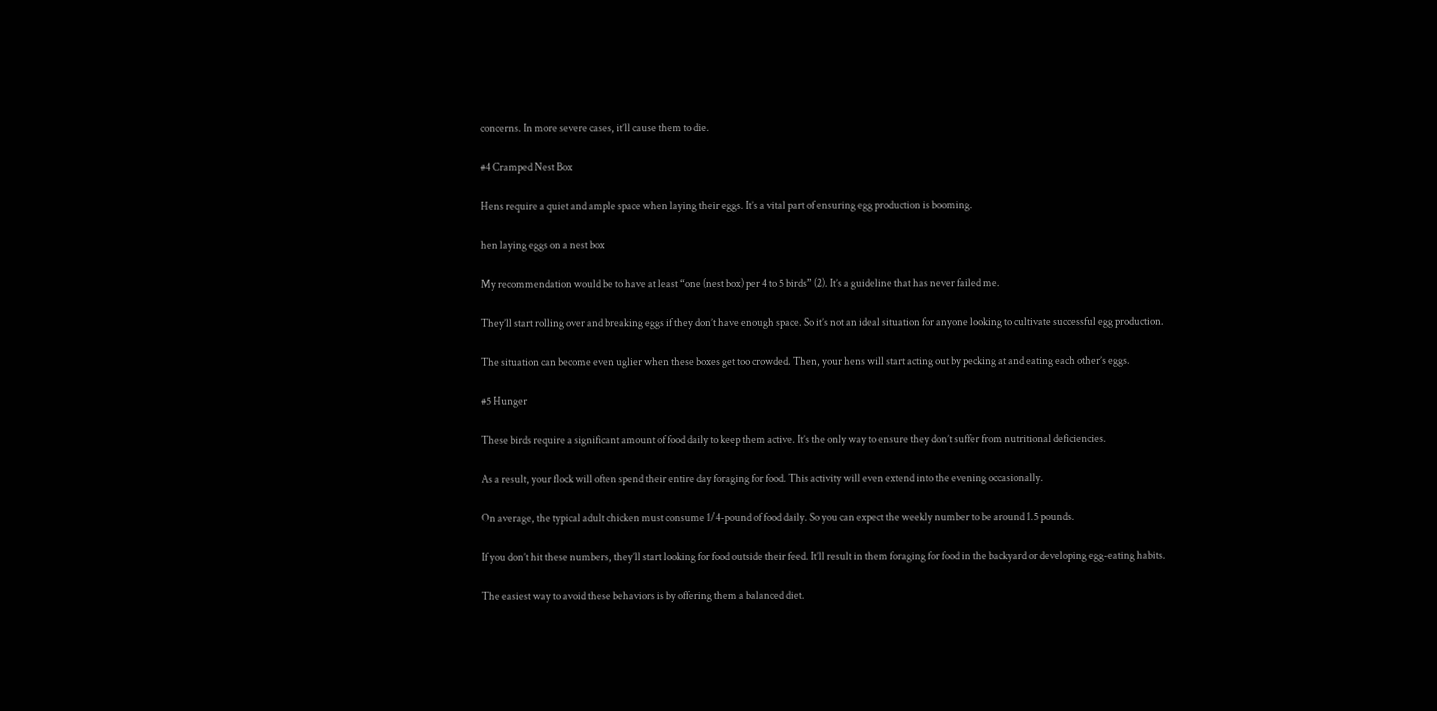concerns. In more severe cases, it’ll cause them to die.

#4 Cramped Nest Box

Hens require a quiet and ample space when laying their eggs. It’s a vital part of ensuring egg production is booming.

hen laying eggs on a nest box

My recommendation would be to have at least “one (nest box) per 4 to 5 birds” (2). It’s a guideline that has never failed me.

They’ll start rolling over and breaking eggs if they don’t have enough space. So it’s not an ideal situation for anyone looking to cultivate successful egg production.

The situation can become even uglier when these boxes get too crowded. Then, your hens will start acting out by pecking at and eating each other’s eggs.

#5 Hunger

These birds require a significant amount of food daily to keep them active. It’s the only way to ensure they don’t suffer from nutritional deficiencies.

As a result, your flock will often spend their entire day foraging for food. This activity will even extend into the evening occasionally.

On average, the typical adult chicken must consume 1/4-pound of food daily. So you can expect the weekly number to be around 1.5 pounds.

If you don’t hit these numbers, they’ll start looking for food outside their feed. It’ll result in them foraging for food in the backyard or developing egg-eating habits.

The easiest way to avoid these behaviors is by offering them a balanced diet.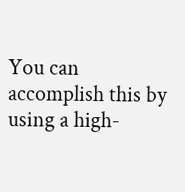You can accomplish this by using a high-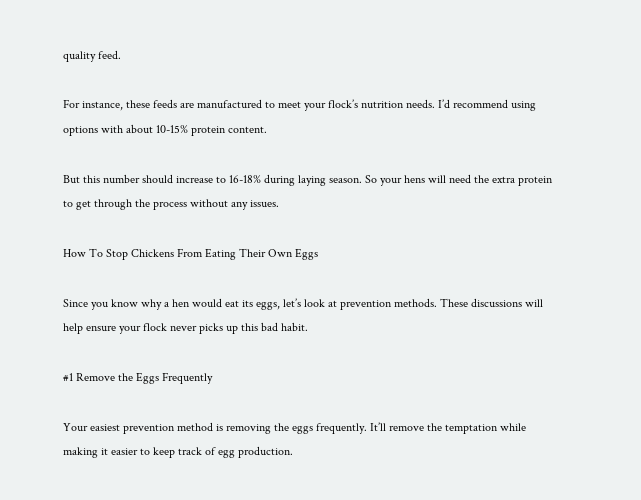quality feed.

For instance, these feeds are manufactured to meet your flock’s nutrition needs. I’d recommend using options with about 10-15% protein content.

But this number should increase to 16-18% during laying season. So your hens will need the extra protein to get through the process without any issues.

How To Stop Chickens From Eating Their Own Eggs

Since you know why a hen would eat its eggs, let’s look at prevention methods. These discussions will help ensure your flock never picks up this bad habit.

#1 Remove the Eggs Frequently

Your easiest prevention method is removing the eggs frequently. It’ll remove the temptation while making it easier to keep track of egg production.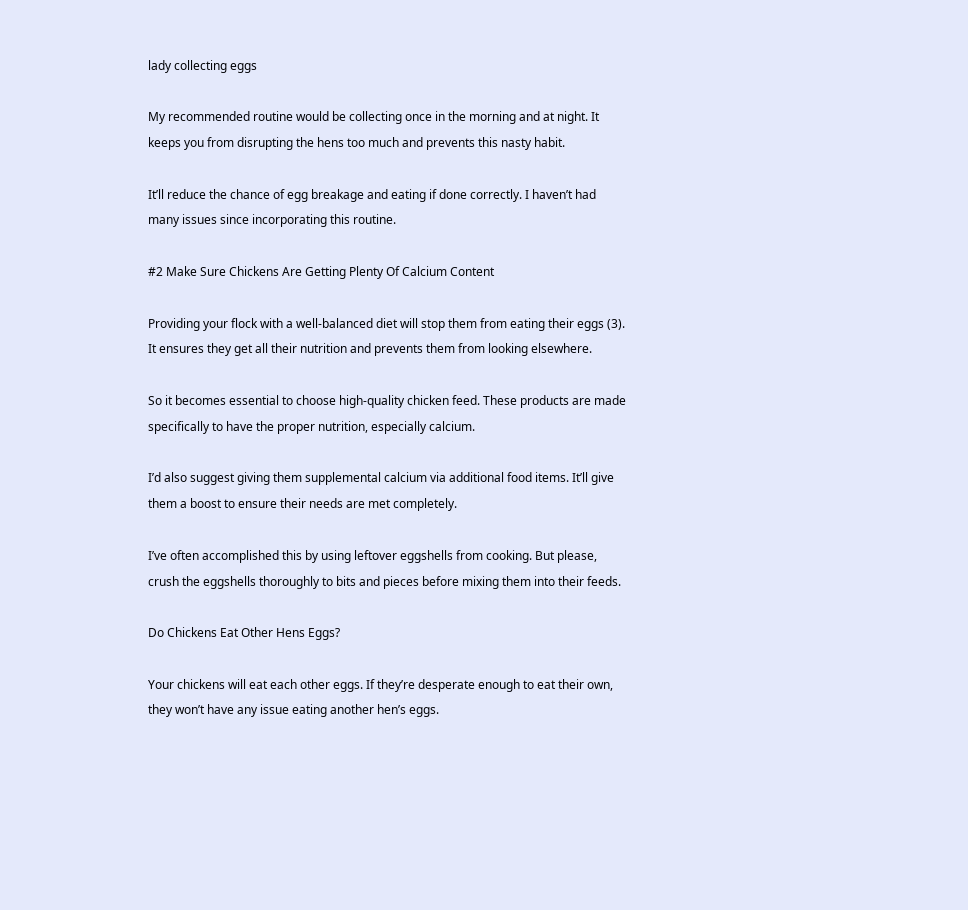lady collecting eggs

My recommended routine would be collecting once in the morning and at night. It keeps you from disrupting the hens too much and prevents this nasty habit.

It’ll reduce the chance of egg breakage and eating if done correctly. I haven’t had many issues since incorporating this routine.

#2 Make Sure Chickens Are Getting Plenty Of Calcium Content

Providing your flock with a well-balanced diet will stop them from eating their eggs (3). It ensures they get all their nutrition and prevents them from looking elsewhere.

So it becomes essential to choose high-quality chicken feed. These products are made specifically to have the proper nutrition, especially calcium.

I’d also suggest giving them supplemental calcium via additional food items. It’ll give them a boost to ensure their needs are met completely.

I’ve often accomplished this by using leftover eggshells from cooking. But please, crush the eggshells thoroughly to bits and pieces before mixing them into their feeds.

Do Chickens Eat Other Hens Eggs?

Your chickens will eat each other eggs. If they’re desperate enough to eat their own, they won’t have any issue eating another hen’s eggs.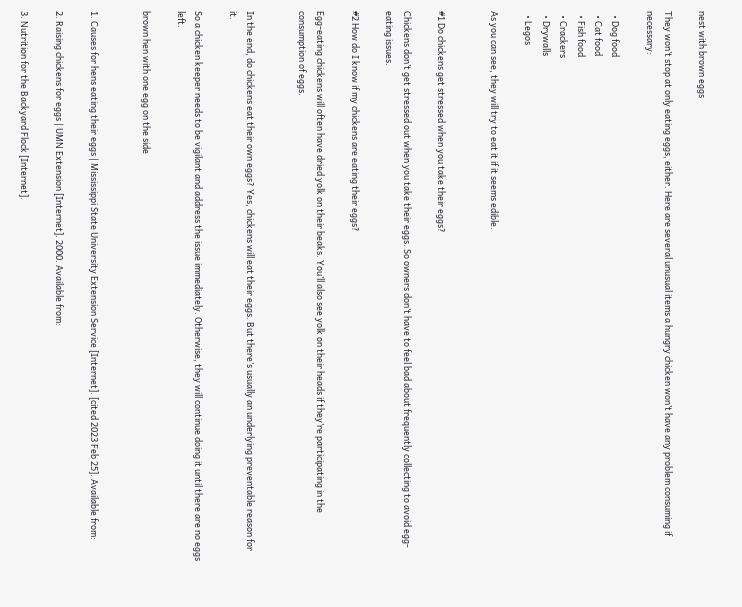nest with brown eggs

They won’t stop at only eating eggs, either. Here are several unusual items a hungry chicken won’t have any problem consuming if necessary:

  • Dog food
  • Cat food
  • Fish food
  • Crackers
  • Drywalls
  • Legos

As you can see, they will try to eat it if it seems edible.


#1 Do chickens get stressed when you take their eggs?

Chickens don’t get stressed out when you take their eggs. So owners don’t have to feel bad about frequently collecting to avoid egg-eating issues.

#2 How do I know if my chickens are eating their eggs?

Egg-eating chickens will often have dried yolk on their beaks. You’ll also see yolk on their heads if they’re participating in the consumption of eggs.


In the end, do chickens eat their own eggs? Yes, chickens will eat their eggs. But there’s usually an underlying preventable reason for it.

So a chicken keeper needs to be vigilant and address the issue immediately. Otherwise, they will continue doing it until there are no eggs left.

brown hen with one egg on the side


1. Causes for hens eating their eggs | Mississippi State University Extension Service [Internet]. [cited 2023 Feb 25]. Available from:

2. Raising chickens for eggs | UMN Extension [Internet]. 2000. Available from:

3. Nutrition for the Backyard Flock [Internet].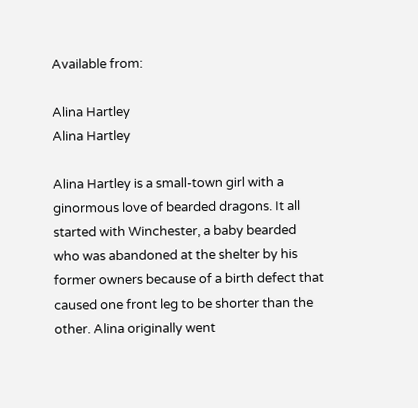Available from:

Alina Hartley
Alina Hartley

Alina Hartley is a small-town girl with a ginormous love of bearded dragons. It all started with Winchester, a baby bearded who was abandoned at the shelter by his former owners because of a birth defect that caused one front leg to be shorter than the other. Alina originally went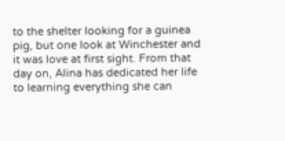to the shelter looking for a guinea pig, but one look at Winchester and it was love at first sight. From that day on, Alina has dedicated her life to learning everything she can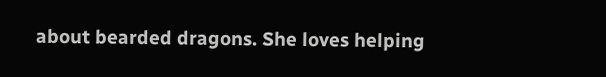about bearded dragons. She loves helping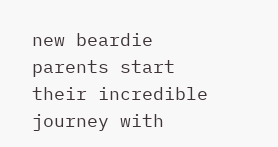new beardie parents start their incredible journey with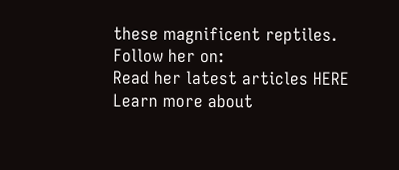these magnificent reptiles.
Follow her on:
Read her latest articles HERE
Learn more about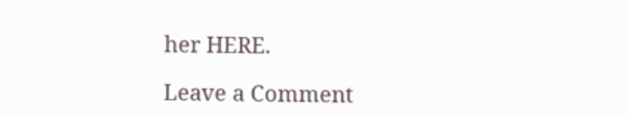her HERE.

Leave a Comment